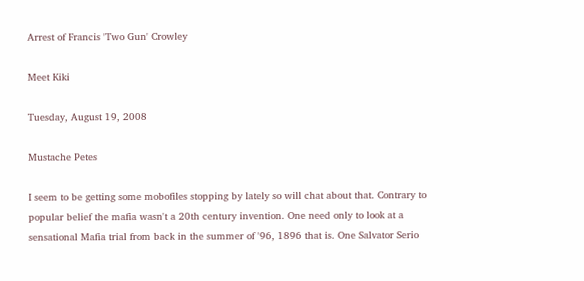Arrest of Francis 'Two Gun' Crowley

Meet Kiki

Tuesday, August 19, 2008

Mustache Petes

I seem to be getting some mobofiles stopping by lately so will chat about that. Contrary to popular belief the mafia wasn't a 20th century invention. One need only to look at a sensational Mafia trial from back in the summer of '96, 1896 that is. One Salvator Serio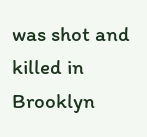was shot and killed in Brooklyn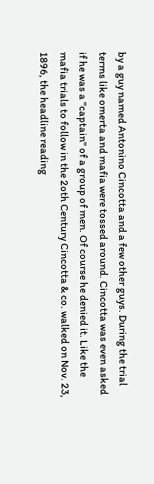by a guy named Antonino Cincotta and a few other guys. During the trial terms like omerta and mafia were tossed around. Cincotta was even asked if he was a "captain" of a group of men. Of course he denied it. Like the mafia trials to follow in the 2oth Century Cincotta & co. walked on Nov. 23, 1896, the headline reading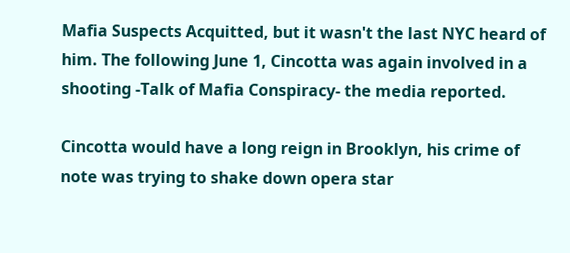Mafia Suspects Acquitted, but it wasn't the last NYC heard of him. The following June 1, Cincotta was again involved in a shooting -Talk of Mafia Conspiracy- the media reported.

Cincotta would have a long reign in Brooklyn, his crime of note was trying to shake down opera star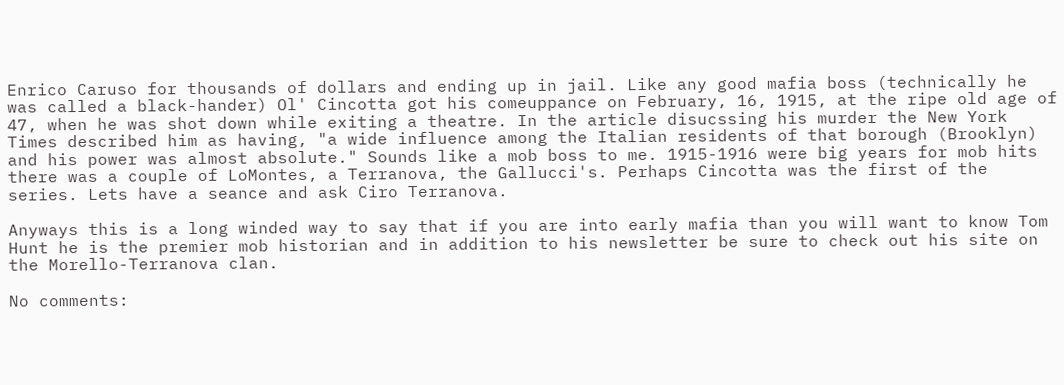Enrico Caruso for thousands of dollars and ending up in jail. Like any good mafia boss (technically he was called a black-hander) Ol' Cincotta got his comeuppance on February, 16, 1915, at the ripe old age of 47, when he was shot down while exiting a theatre. In the article disucssing his murder the New York Times described him as having, "a wide influence among the Italian residents of that borough (Brooklyn) and his power was almost absolute." Sounds like a mob boss to me. 1915-1916 were big years for mob hits there was a couple of LoMontes, a Terranova, the Gallucci's. Perhaps Cincotta was the first of the series. Lets have a seance and ask Ciro Terranova.

Anyways this is a long winded way to say that if you are into early mafia than you will want to know Tom Hunt he is the premier mob historian and in addition to his newsletter be sure to check out his site on the Morello-Terranova clan.

No comments: